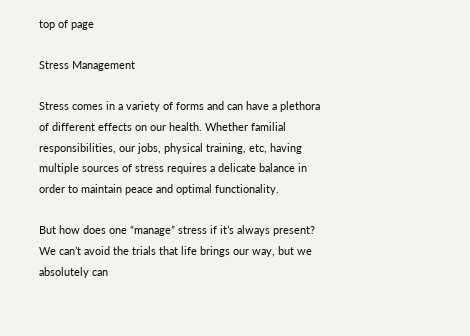top of page

Stress Management

Stress comes in a variety of forms and can have a plethora of different effects on our health. Whether familial responsibilities, our jobs, physical training, etc, having multiple sources of stress requires a delicate balance in order to maintain peace and optimal functionality.

But how does one “manage” stress if it’s always present? We can’t avoid the trials that life brings our way, but we absolutely can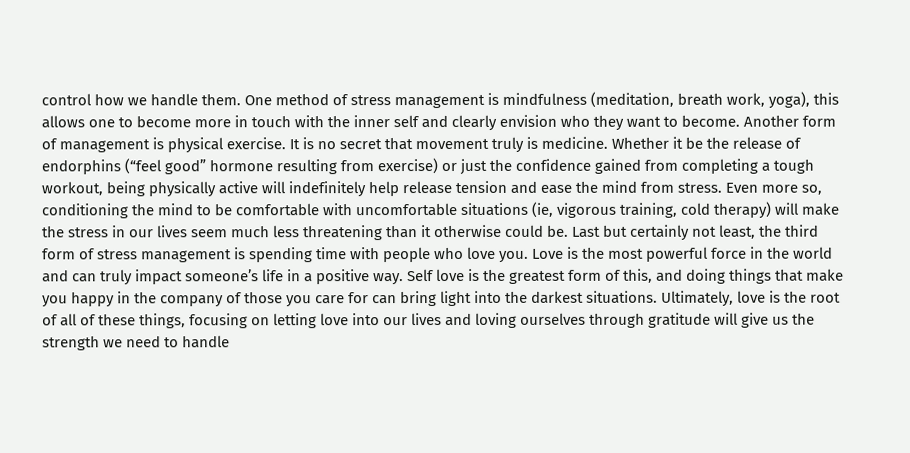control how we handle them. One method of stress management is mindfulness (meditation, breath work, yoga), this allows one to become more in touch with the inner self and clearly envision who they want to become. Another form of management is physical exercise. It is no secret that movement truly is medicine. Whether it be the release of endorphins (“feel good” hormone resulting from exercise) or just the confidence gained from completing a tough workout, being physically active will indefinitely help release tension and ease the mind from stress. Even more so, conditioning the mind to be comfortable with uncomfortable situations (ie, vigorous training, cold therapy) will make the stress in our lives seem much less threatening than it otherwise could be. Last but certainly not least, the third form of stress management is spending time with people who love you. Love is the most powerful force in the world and can truly impact someone’s life in a positive way. Self love is the greatest form of this, and doing things that make you happy in the company of those you care for can bring light into the darkest situations. Ultimately, love is the root of all of these things, focusing on letting love into our lives and loving ourselves through gratitude will give us the strength we need to handle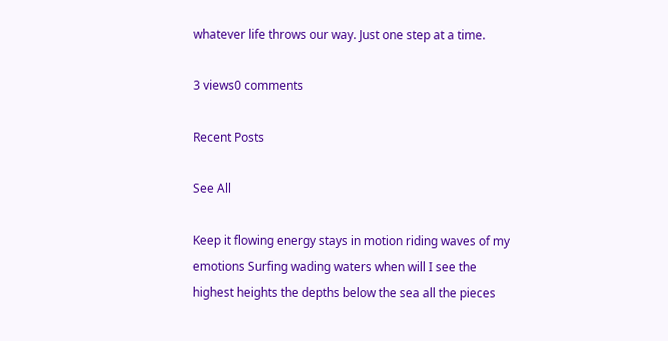whatever life throws our way. Just one step at a time.

3 views0 comments

Recent Posts

See All

Keep it flowing energy stays in motion riding waves of my emotions Surfing wading waters when will I see the highest heights the depths below the sea all the pieces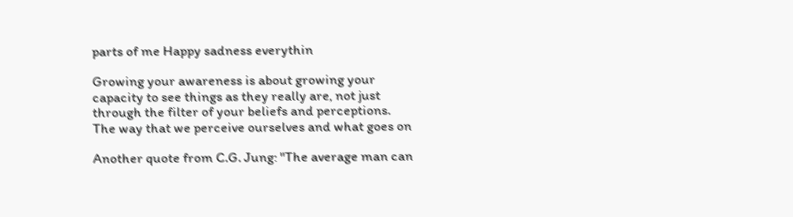parts of me Happy sadness everythin

Growing your awareness is about growing your capacity to see things as they really are, not just through the filter of your beliefs and perceptions. The way that we perceive ourselves and what goes on

Another quote from C.G. Jung: "The average man can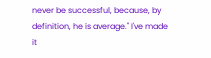never be successful, because, by definition, he is average." I've made it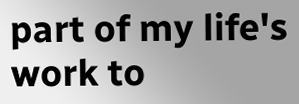part of my life's work to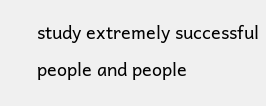study extremely successful people and people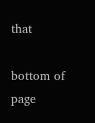that

bottom of page